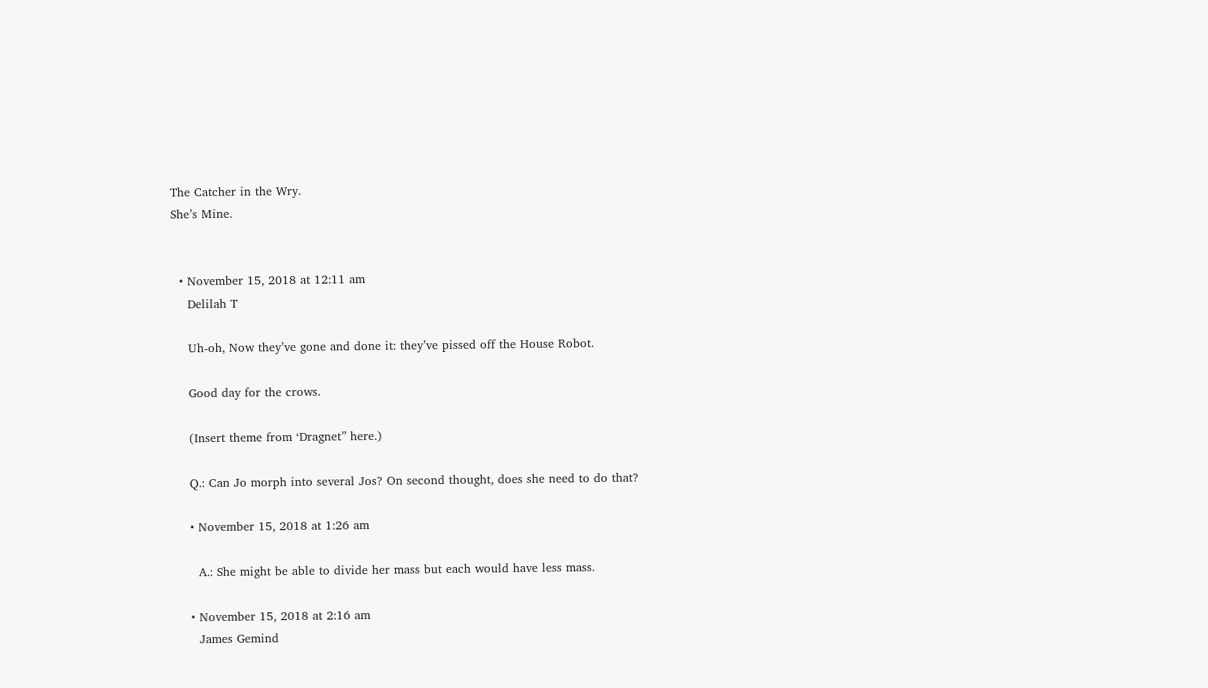The Catcher in the Wry.
She’s Mine.


  • November 15, 2018 at 12:11 am
    Delilah T

    Uh-oh, Now they’ve gone and done it: they’ve pissed off the House Robot.

    Good day for the crows.

    (Insert theme from ‘Dragnet” here.)

    Q.: Can Jo morph into several Jos? On second thought, does she need to do that?

    • November 15, 2018 at 1:26 am

      A.: She might be able to divide her mass but each would have less mass.

    • November 15, 2018 at 2:16 am
      James Gemind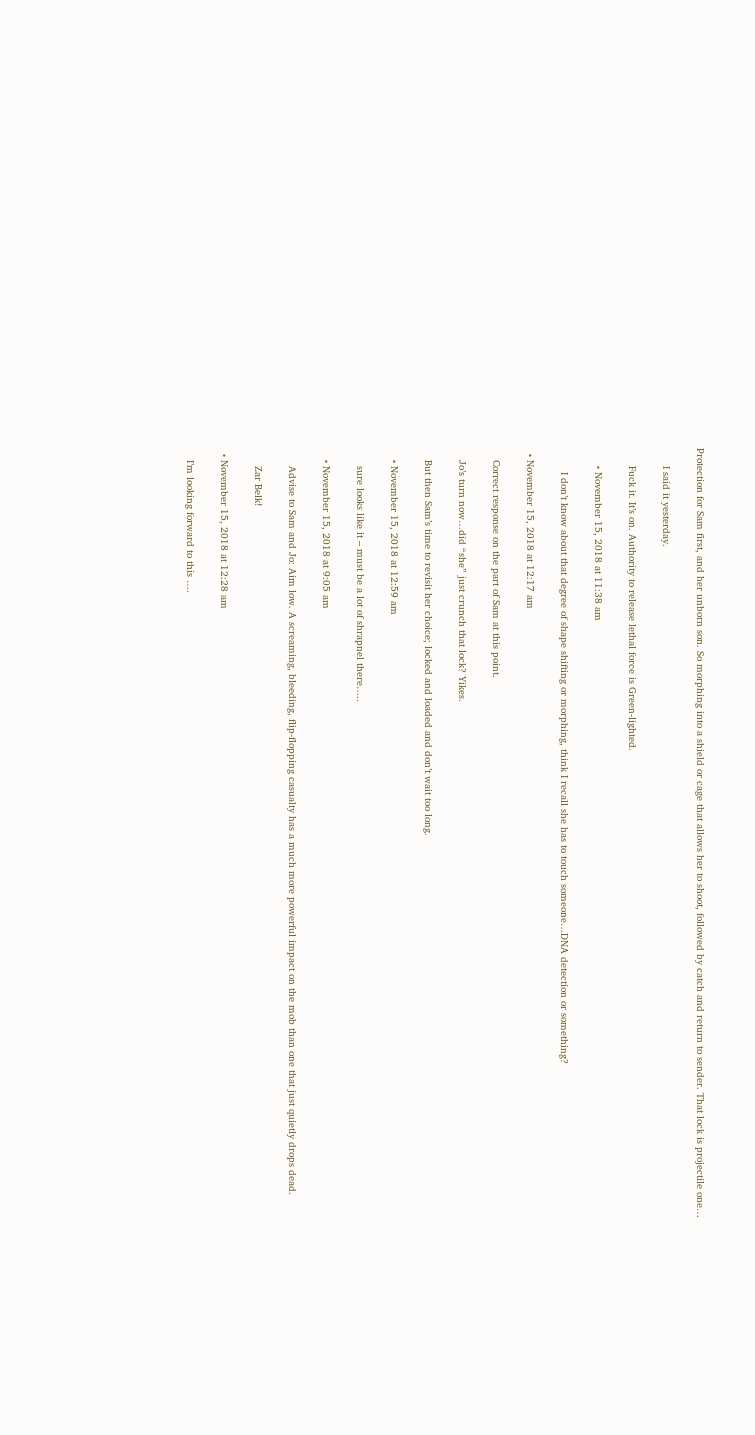Protection for Sam first, and her unborn son. So morphing into a shield or cage that allows her to shoot, followed by catch and return to sender. That lock is projectile one…

      I said it yesterday.

      Fuck it. It’s on. Authority to release lethal force is Green-lighted.

      • November 15, 2018 at 11:38 am

        I don’t know about that degree of shape shifting or morphing, think I recall she has to touch someone…DNA detection or something?

  • November 15, 2018 at 12:17 am

    Correct response on the part of Sam at this point.

    Jo’s turn now…did “she” just crunch that lock? Yikes.

    But then Sam’s time to revisit her choice; locked and loaded and don’t wait too long.

    • November 15, 2018 at 12:59 am

      sure looks like it – must be a lot of shrapnel there…..

    • November 15, 2018 at 9:05 am

      Advise to Sam and Jo: Aim low. A screaming, bleeding, flip-flopping casualty has a much more powerful impact on the mob than one that just quietly drops dead.

      Zar Belk!

  • November 15, 2018 at 12:28 am

    I’m looking forward to this ….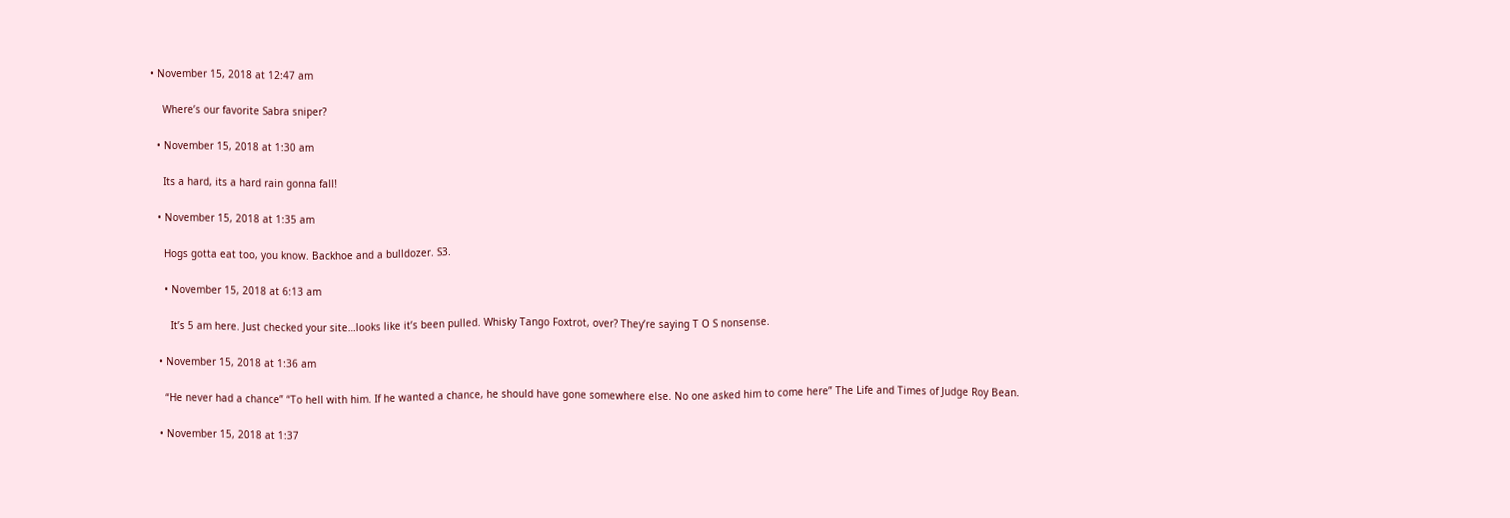• November 15, 2018 at 12:47 am

    Where’s our favorite Sabra sniper?

  • November 15, 2018 at 1:30 am

    Its a hard, its a hard rain gonna fall!

  • November 15, 2018 at 1:35 am

    Hogs gotta eat too, you know. Backhoe and a bulldozer. S3.

    • November 15, 2018 at 6:13 am

      It’s 5 am here. Just checked your site…looks like it’s been pulled. Whisky Tango Foxtrot, over? They’re saying T O S nonsense.

  • November 15, 2018 at 1:36 am

    “He never had a chance” “To hell with him. If he wanted a chance, he should have gone somewhere else. No one asked him to come here” The Life and Times of Judge Roy Bean.

  • November 15, 2018 at 1:37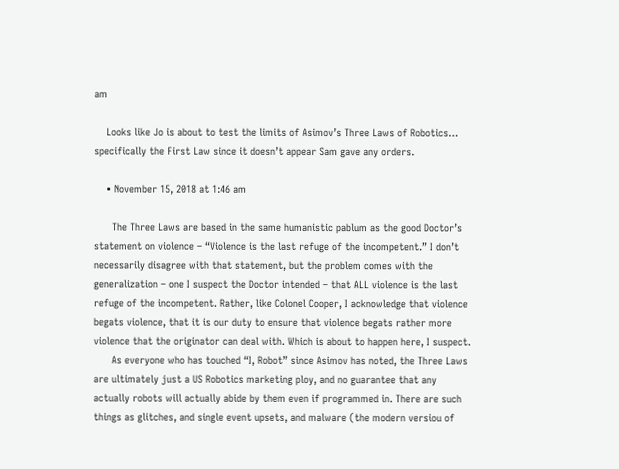am

    Looks like Jo is about to test the limits of Asimov’s Three Laws of Robotics… specifically the First Law since it doesn’t appear Sam gave any orders.

    • November 15, 2018 at 1:46 am

      The Three Laws are based in the same humanistic pablum as the good Doctor’s statement on violence – “Violence is the last refuge of the incompetent.” I don’t necessarily disagree with that statement, but the problem comes with the generalization – one I suspect the Doctor intended – that ALL violence is the last refuge of the incompetent. Rather, like Colonel Cooper, I acknowledge that violence begats violence, that it is our duty to ensure that violence begats rather more violence that the originator can deal with. Which is about to happen here, I suspect.
      As everyone who has touched “I, Robot” since Asimov has noted, the Three Laws are ultimately just a US Robotics marketing ploy, and no guarantee that any actually robots will actually abide by them even if programmed in. There are such things as glitches, and single event upsets, and malware (the modern versiou of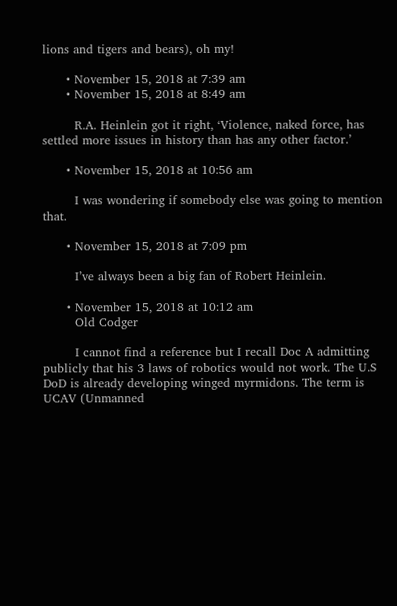lions and tigers and bears), oh my!

      • November 15, 2018 at 7:39 am
      • November 15, 2018 at 8:49 am

        R.A. Heinlein got it right, ‘Violence, naked force, has settled more issues in history than has any other factor.’

      • November 15, 2018 at 10:56 am

        I was wondering if somebody else was going to mention that.

      • November 15, 2018 at 7:09 pm

        I’ve always been a big fan of Robert Heinlein.

      • November 15, 2018 at 10:12 am
        Old Codger

        I cannot find a reference but I recall Doc A admitting publicly that his 3 laws of robotics would not work. The U.S DoD is already developing winged myrmidons. The term is UCAV (Unmanned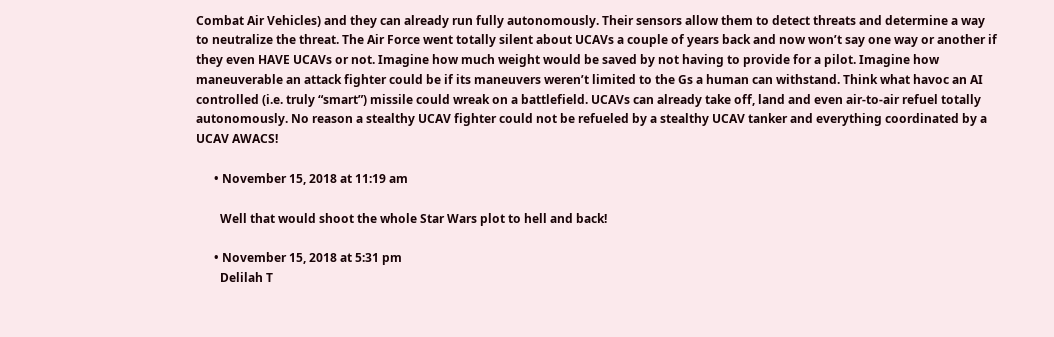Combat Air Vehicles) and they can already run fully autonomously. Their sensors allow them to detect threats and determine a way to neutralize the threat. The Air Force went totally silent about UCAVs a couple of years back and now won’t say one way or another if they even HAVE UCAVs or not. Imagine how much weight would be saved by not having to provide for a pilot. Imagine how maneuverable an attack fighter could be if its maneuvers weren’t limited to the Gs a human can withstand. Think what havoc an AI controlled (i.e. truly “smart”) missile could wreak on a battlefield. UCAVs can already take off, land and even air-to-air refuel totally autonomously. No reason a stealthy UCAV fighter could not be refueled by a stealthy UCAV tanker and everything coordinated by a UCAV AWACS!

      • November 15, 2018 at 11:19 am

        Well that would shoot the whole Star Wars plot to hell and back!

      • November 15, 2018 at 5:31 pm
        Delilah T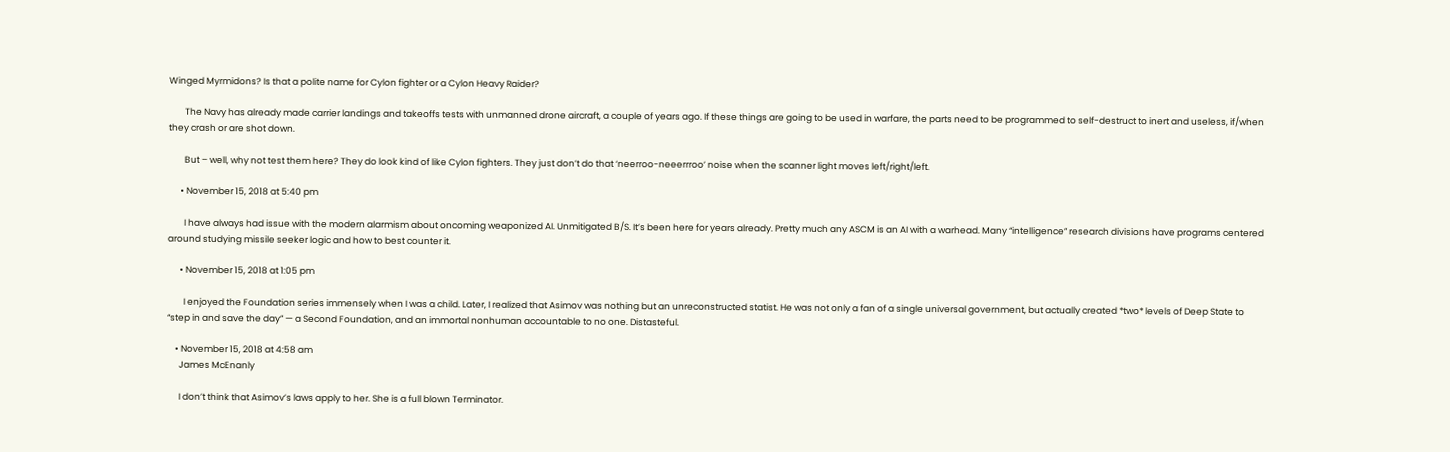Winged Myrmidons? Is that a polite name for Cylon fighter or a Cylon Heavy Raider?

        The Navy has already made carrier landings and takeoffs tests with unmanned drone aircraft, a couple of years ago. If these things are going to be used in warfare, the parts need to be programmed to self-destruct to inert and useless, if/when they crash or are shot down.

        But – well, why not test them here? They do look kind of like Cylon fighters. They just don’t do that ‘neerroo-neeerrroo’ noise when the scanner light moves left/right/left.

      • November 15, 2018 at 5:40 pm

        I have always had issue with the modern alarmism about oncoming weaponized AI. Unmitigated B/S. It’s been here for years already. Pretty much any ASCM is an AI with a warhead. Many “intelligence” research divisions have programs centered around studying missile seeker logic and how to best counter it.

      • November 15, 2018 at 1:05 pm

        I enjoyed the Foundation series immensely when I was a child. Later, I realized that Asimov was nothing but an unreconstructed statist. He was not only a fan of a single universal government, but actually created *two* levels of Deep State to “step in and save the day” — a Second Foundation, and an immortal nonhuman accountable to no one. Distasteful.

    • November 15, 2018 at 4:58 am
      James McEnanly

      I don’t think that Asimov’s laws apply to her. She is a full blown Terminator.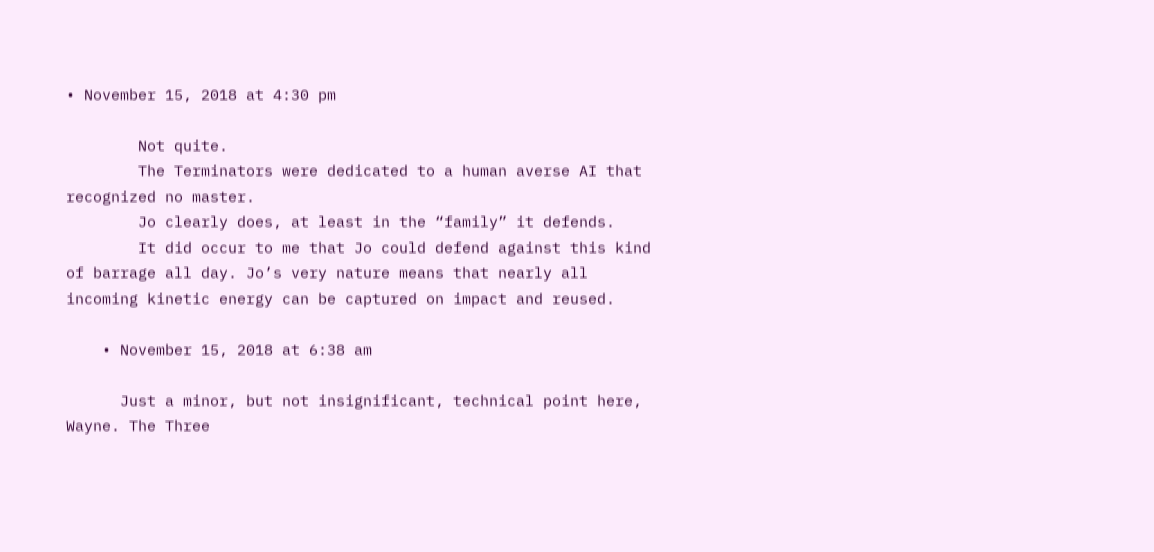• November 15, 2018 at 4:30 pm

        Not quite.
        The Terminators were dedicated to a human averse AI that recognized no master.
        Jo clearly does, at least in the “family” it defends.
        It did occur to me that Jo could defend against this kind of barrage all day. Jo’s very nature means that nearly all incoming kinetic energy can be captured on impact and reused.

    • November 15, 2018 at 6:38 am

      Just a minor, but not insignificant, technical point here, Wayne. The Three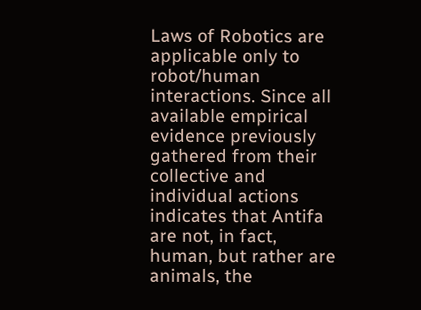Laws of Robotics are applicable only to robot/human interactions. Since all available empirical evidence previously gathered from their collective and individual actions indicates that Antifa are not, in fact, human, but rather are animals, the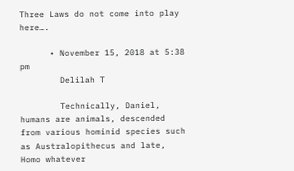Three Laws do not come into play here….

      • November 15, 2018 at 5:38 pm
        Delilah T

        Technically, Daniel, humans are animals, descended from various hominid species such as Australopithecus and late, Homo whatever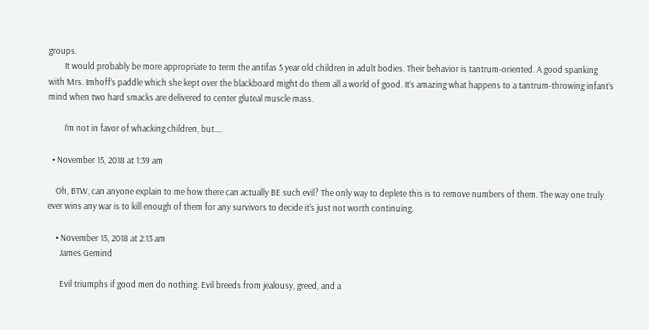groups.
        It would probably be more appropriate to term the antifas 5 year old children in adult bodies. Their behavior is tantrum-oriented. A good spanking with Mrs. Imhoff’s paddle which she kept over the blackboard might do them all a world of good. It’s amazing what happens to a tantrum-throwing infant’s mind when two hard smacks are delivered to center gluteal muscle mass.

        I’m not in favor of whacking children, but….

  • November 15, 2018 at 1:39 am

    Oh, BTW, can anyone explain to me how there can actually BE such evil? The only way to deplete this is to remove numbers of them. The way one truly ever wins any war is to kill enough of them for any survivors to decide it’s just not worth continuing.

    • November 15, 2018 at 2:13 am
      James Gemind

      Evil triumphs if good men do nothing. Evil breeds from jealousy, greed, and a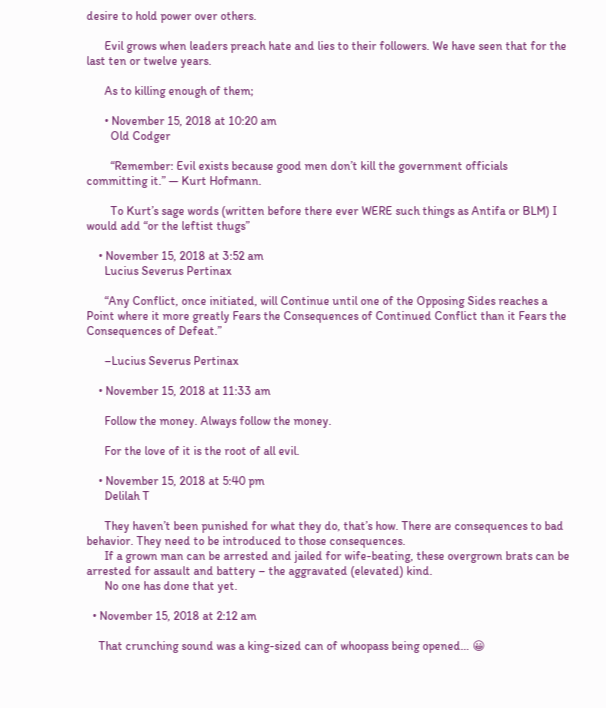desire to hold power over others.

      Evil grows when leaders preach hate and lies to their followers. We have seen that for the last ten or twelve years.

      As to killing enough of them;

      • November 15, 2018 at 10:20 am
        Old Codger

        “Remember: Evil exists because good men don’t kill the government officials committing it.” — Kurt Hofmann.

        To Kurt’s sage words (written before there ever WERE such things as Antifa or BLM) I would add “or the leftist thugs”

    • November 15, 2018 at 3:52 am
      Lucius Severus Pertinax

      “Any Conflict, once initiated, will Continue until one of the Opposing Sides reaches a Point where it more greatly Fears the Consequences of Continued Conflict than it Fears the Consequences of Defeat.”

      –Lucius Severus Pertinax

    • November 15, 2018 at 11:33 am

      Follow the money. Always follow the money.

      For the love of it is the root of all evil.

    • November 15, 2018 at 5:40 pm
      Delilah T

      They haven’t been punished for what they do, that’s how. There are consequences to bad behavior. They need to be introduced to those consequences.
      If a grown man can be arrested and jailed for wife-beating, these overgrown brats can be arrested for assault and battery – the aggravated (elevated) kind.
      No one has done that yet.

  • November 15, 2018 at 2:12 am

    That crunching sound was a king-sized can of whoopass being opened… 😀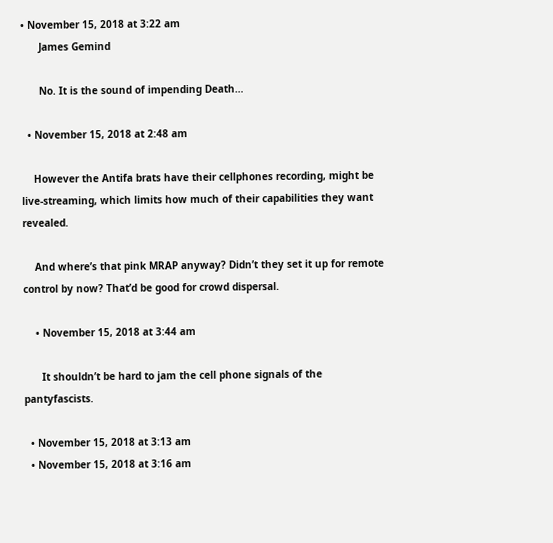• November 15, 2018 at 3:22 am
      James Gemind

      No. It is the sound of impending Death…

  • November 15, 2018 at 2:48 am

    However the Antifa brats have their cellphones recording, might be live-streaming, which limits how much of their capabilities they want revealed.

    And where’s that pink MRAP anyway? Didn’t they set it up for remote control by now? That’d be good for crowd dispersal.

    • November 15, 2018 at 3:44 am

      It shouldn’t be hard to jam the cell phone signals of the pantyfascists.

  • November 15, 2018 at 3:13 am
  • November 15, 2018 at 3:16 am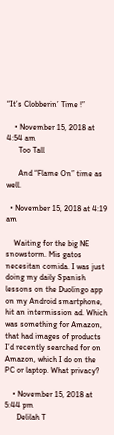“It’s Clobberin’ Time !”

    • November 15, 2018 at 4:54 am
      Too Tall

      And “Flame On” time as well.

  • November 15, 2018 at 4:19 am

    Waiting for the big NE snowstorm. Mis gatos necesitan comida. I was just doing my daily Spanish lessons on the Duolingo app on my Android smartphone, hit an intermission ad. Which was something for Amazon, that had images of products I’d recently searched for on Amazon, which I do on the PC or laptop. What privacy?

    • November 15, 2018 at 5:44 pm
      Delilah T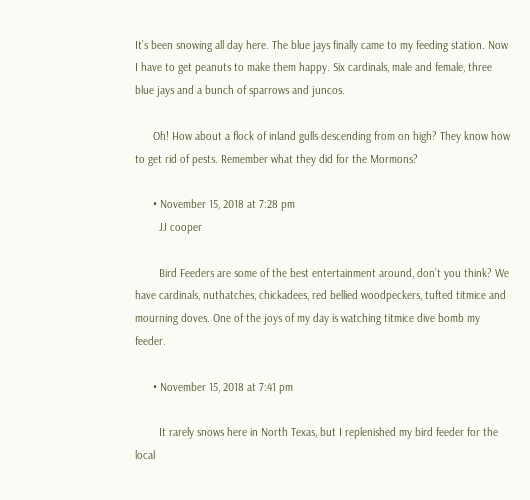It’s been snowing all day here. The blue jays finally came to my feeding station. Now I have to get peanuts to make them happy. Six cardinals, male and female, three blue jays and a bunch of sparrows and juncos.

      Oh! How about a flock of inland gulls descending from on high? They know how to get rid of pests. Remember what they did for the Mormons?

      • November 15, 2018 at 7:28 pm
        JJ cooper

        Bird Feeders are some of the best entertainment around, don’t you think? We have cardinals, nuthatches, chickadees, red bellied woodpeckers, tufted titmice and mourning doves. One of the joys of my day is watching titmice dive bomb my feeder.

      • November 15, 2018 at 7:41 pm

        It rarely snows here in North Texas, but I replenished my bird feeder for the local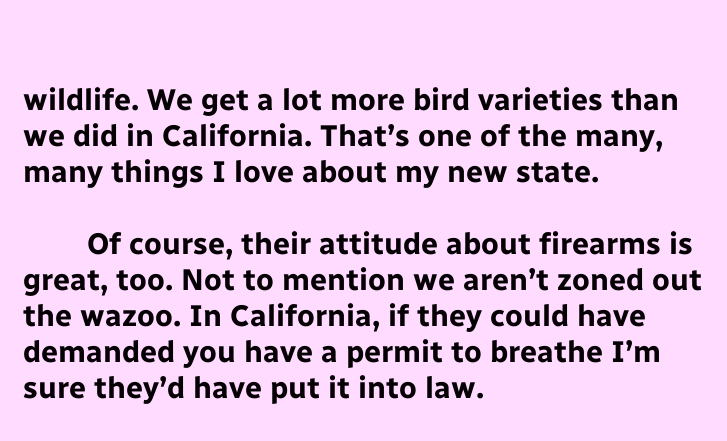wildlife. We get a lot more bird varieties than we did in California. That’s one of the many, many things I love about my new state.

        Of course, their attitude about firearms is great, too. Not to mention we aren’t zoned out the wazoo. In California, if they could have demanded you have a permit to breathe I’m sure they’d have put it into law.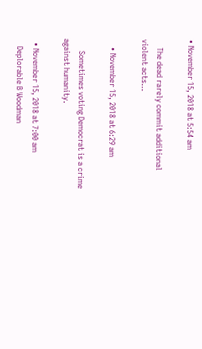• November 15, 2018 at 5:54 am

    The dead rarely commit additional violent acts…

    • November 15, 2018 at 6:29 am

      Sometimes voting Democrat is a crime against humanity.

  • November 15, 2018 at 7:00 am
    Deplorable B Woodman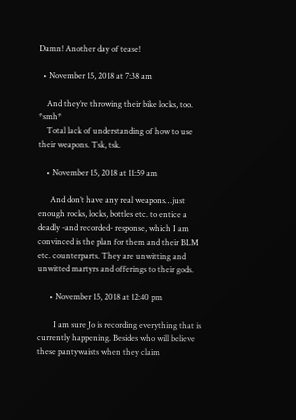Damn! Another day of tease!

  • November 15, 2018 at 7:38 am

    And they’re throwing their bike locks, too. *smh*
    Total lack of understanding of how to use their weapons. Tsk, tsk.

    • November 15, 2018 at 11:59 am

      And don’t have any real weapons…just enough rocks, locks, bottles etc. to entice a deadly -and recorded- response, which I am convinced is the plan for them and their BLM etc. counterparts. They are unwitting and unwitted martyrs and offerings to their gods.

      • November 15, 2018 at 12:40 pm

        I am sure Jo is recording everything that is currently happening. Besides who will believe these pantywaists when they claim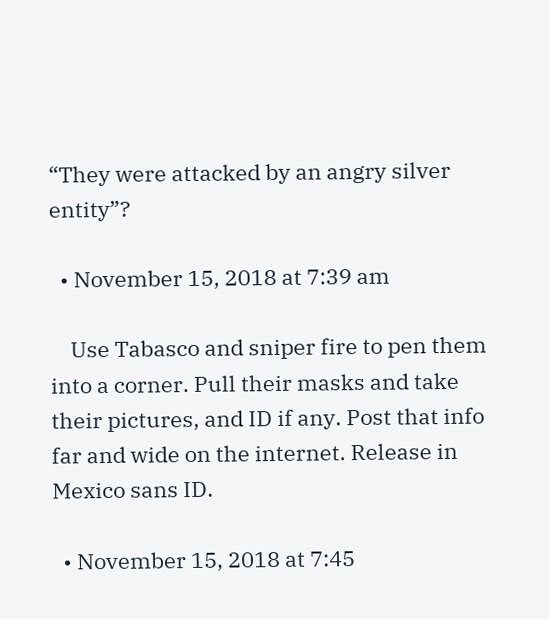“They were attacked by an angry silver entity”?

  • November 15, 2018 at 7:39 am

    Use Tabasco and sniper fire to pen them into a corner. Pull their masks and take their pictures, and ID if any. Post that info far and wide on the internet. Release in Mexico sans ID.

  • November 15, 2018 at 7:45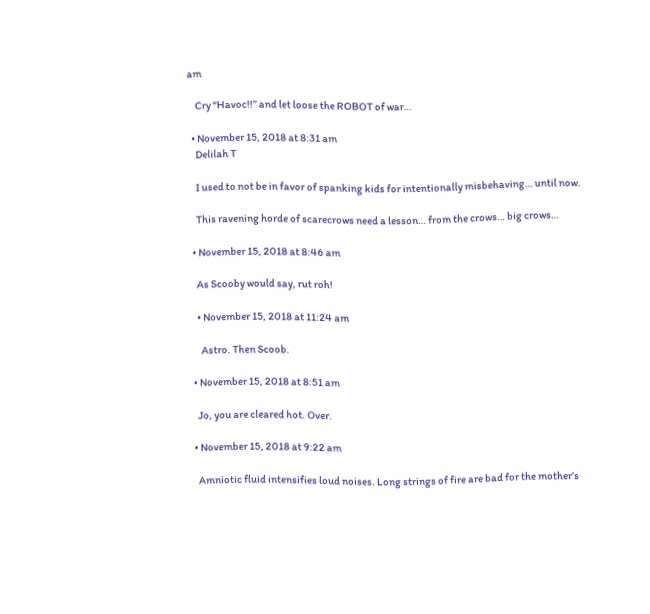am

    Cry “Havoc!!” and let loose the ROBOT of war…

  • November 15, 2018 at 8:31 am
    Delilah T

    I used to not be in favor of spanking kids for intentionally misbehaving… until now.

    This ravening horde of scarecrows need a lesson… from the crows… big crows…

  • November 15, 2018 at 8:46 am

    As Scooby would say, rut roh!

    • November 15, 2018 at 11:24 am

      Astro. Then Scoob.

  • November 15, 2018 at 8:51 am

    Jo, you are cleared hot. Over.

  • November 15, 2018 at 9:22 am

    Amniotic fluid intensifies loud noises. Long strings of fire are bad for the mother’s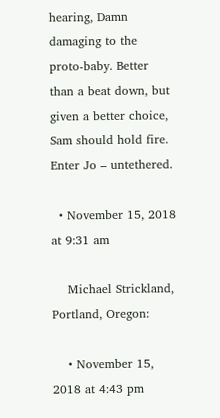hearing, Damn damaging to the proto-baby. Better than a beat down, but given a better choice, Sam should hold fire. Enter Jo – untethered.

  • November 15, 2018 at 9:31 am

    Michael Strickland, Portland, Oregon:

    • November 15, 2018 at 4:43 pm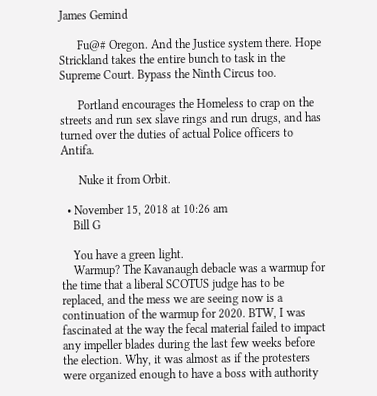James Gemind

      Fu@# Oregon. And the Justice system there. Hope Strickland takes the entire bunch to task in the Supreme Court. Bypass the Ninth Circus too.

      Portland encourages the Homeless to crap on the streets and run sex slave rings and run drugs, and has turned over the duties of actual Police officers to Antifa.

      Nuke it from Orbit.

  • November 15, 2018 at 10:26 am
    Bill G

    You have a green light.
    Warmup? The Kavanaugh debacle was a warmup for the time that a liberal SCOTUS judge has to be replaced, and the mess we are seeing now is a continuation of the warmup for 2020. BTW, I was fascinated at the way the fecal material failed to impact any impeller blades during the last few weeks before the election. Why, it was almost as if the protesters were organized enough to have a boss with authority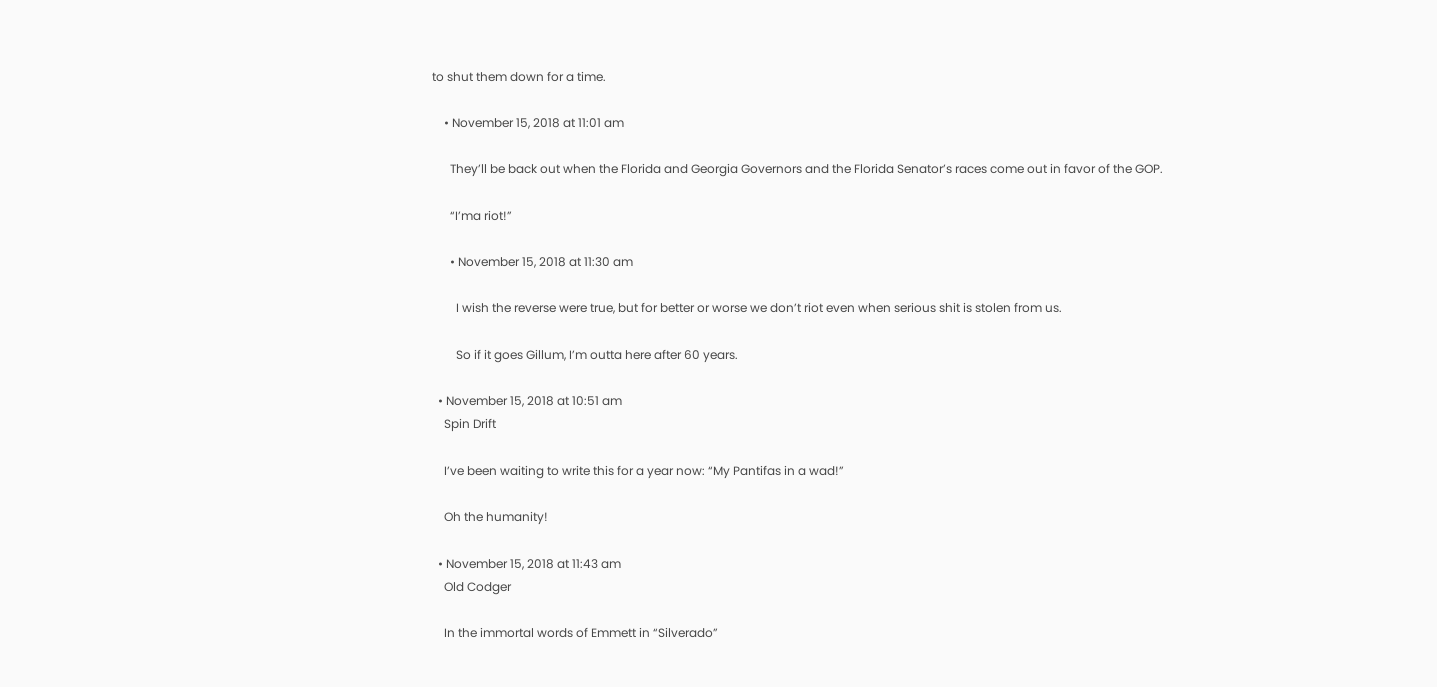to shut them down for a time.

    • November 15, 2018 at 11:01 am

      They’ll be back out when the Florida and Georgia Governors and the Florida Senator’s races come out in favor of the GOP.

      “I’ma riot!”

      • November 15, 2018 at 11:30 am

        I wish the reverse were true, but for better or worse we don’t riot even when serious shit is stolen from us.

        So if it goes Gillum, I’m outta here after 60 years.

  • November 15, 2018 at 10:51 am
    Spin Drift

    I’ve been waiting to write this for a year now: “My Pantifas in a wad!”

    Oh the humanity!

  • November 15, 2018 at 11:43 am
    Old Codger

    In the immortal words of Emmett in “Silverado”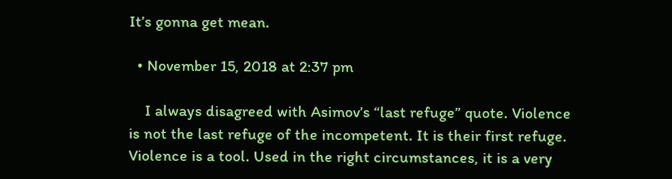It’s gonna get mean.

  • November 15, 2018 at 2:37 pm

    I always disagreed with Asimov’s “last refuge” quote. Violence is not the last refuge of the incompetent. It is their first refuge. Violence is a tool. Used in the right circumstances, it is a very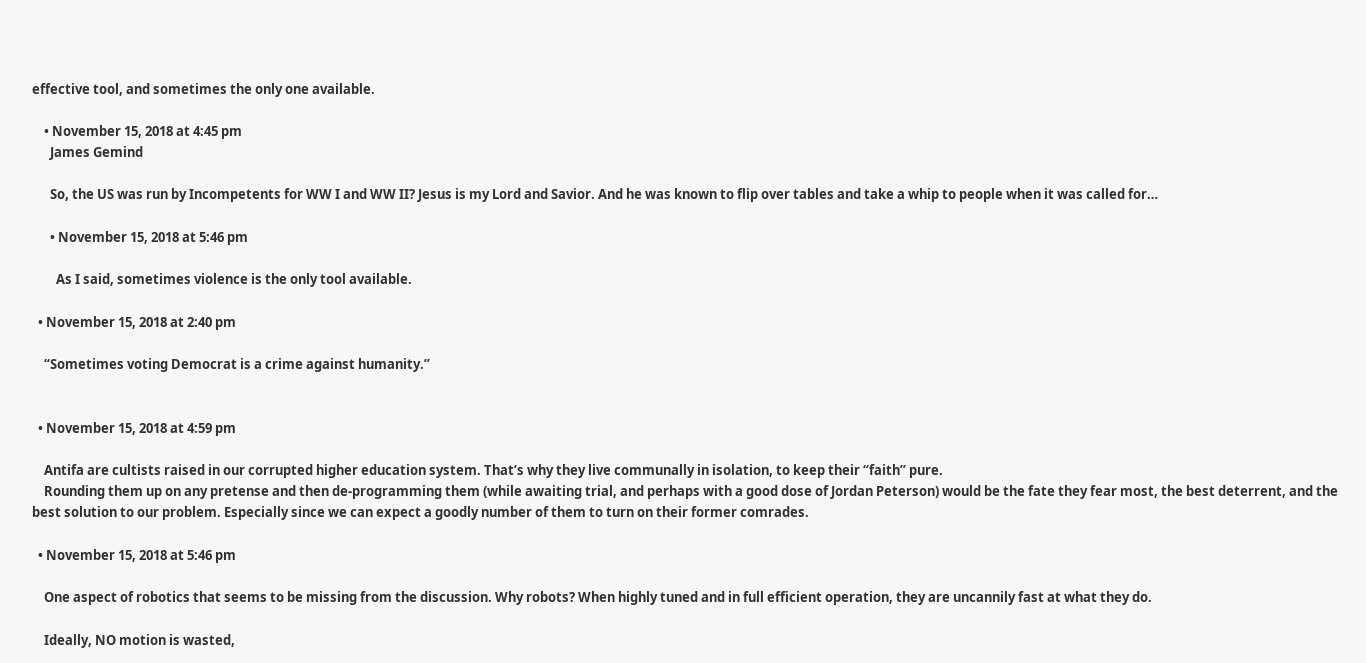effective tool, and sometimes the only one available.

    • November 15, 2018 at 4:45 pm
      James Gemind

      So, the US was run by Incompetents for WW I and WW II? Jesus is my Lord and Savior. And he was known to flip over tables and take a whip to people when it was called for…

      • November 15, 2018 at 5:46 pm

        As I said, sometimes violence is the only tool available.

  • November 15, 2018 at 2:40 pm

    “Sometimes voting Democrat is a crime against humanity.”


  • November 15, 2018 at 4:59 pm

    Antifa are cultists raised in our corrupted higher education system. That’s why they live communally in isolation, to keep their “faith” pure.
    Rounding them up on any pretense and then de-programming them (while awaiting trial, and perhaps with a good dose of Jordan Peterson) would be the fate they fear most, the best deterrent, and the best solution to our problem. Especially since we can expect a goodly number of them to turn on their former comrades.

  • November 15, 2018 at 5:46 pm

    One aspect of robotics that seems to be missing from the discussion. Why robots? When highly tuned and in full efficient operation, they are uncannily fast at what they do.

    Ideally, NO motion is wasted,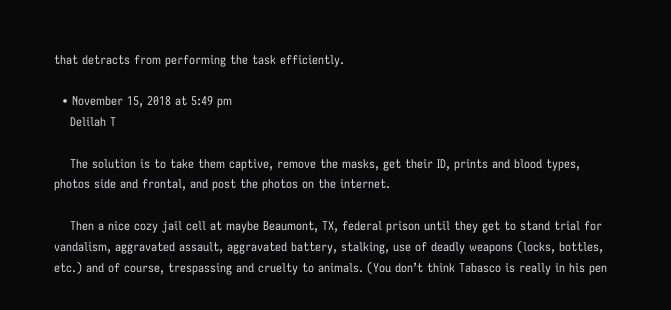that detracts from performing the task efficiently.

  • November 15, 2018 at 5:49 pm
    Delilah T

    The solution is to take them captive, remove the masks, get their ID, prints and blood types, photos side and frontal, and post the photos on the internet.

    Then a nice cozy jail cell at maybe Beaumont, TX, federal prison until they get to stand trial for vandalism, aggravated assault, aggravated battery, stalking, use of deadly weapons (locks, bottles, etc.) and of course, trespassing and cruelty to animals. (You don’t think Tabasco is really in his pen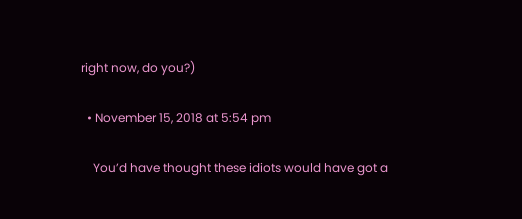right now, do you?)

  • November 15, 2018 at 5:54 pm

    You’d have thought these idiots would have got a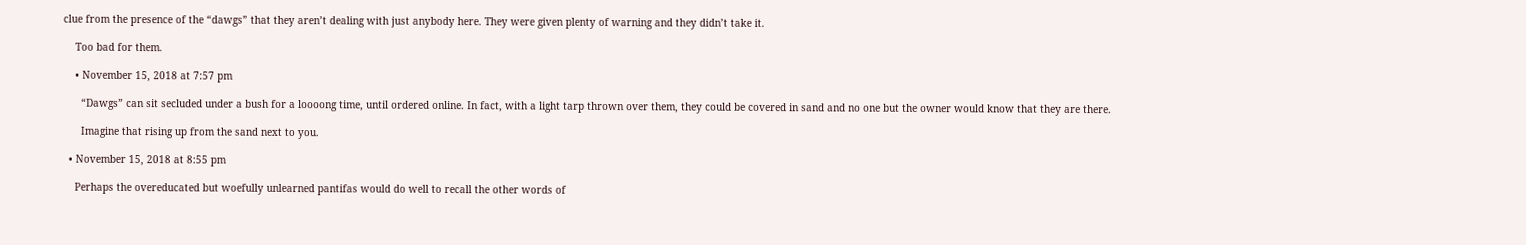clue from the presence of the “dawgs” that they aren’t dealing with just anybody here. They were given plenty of warning and they didn’t take it.

    Too bad for them.

    • November 15, 2018 at 7:57 pm

      “Dawgs” can sit secluded under a bush for a loooong time, until ordered online. In fact, with a light tarp thrown over them, they could be covered in sand and no one but the owner would know that they are there.

      Imagine that rising up from the sand next to you.

  • November 15, 2018 at 8:55 pm

    Perhaps the overeducated but woefully unlearned pantifas would do well to recall the other words of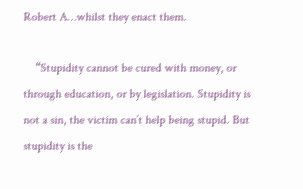Robert A…whilst they enact them.

    “Stupidity cannot be cured with money, or through education, or by legislation. Stupidity is not a sin, the victim can’t help being stupid. But stupidity is the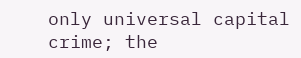only universal capital crime; the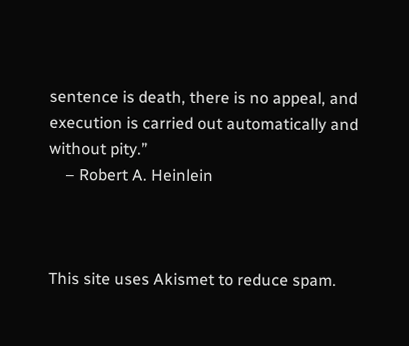sentence is death, there is no appeal, and execution is carried out automatically and without pity.”
    – Robert A. Heinlein



This site uses Akismet to reduce spam.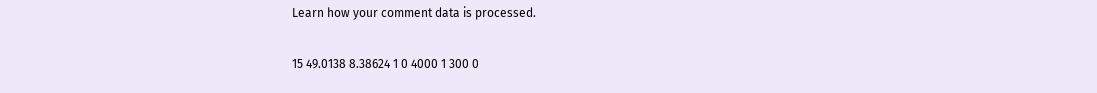Learn how your comment data is processed.

15 49.0138 8.38624 1 0 4000 1 300 0